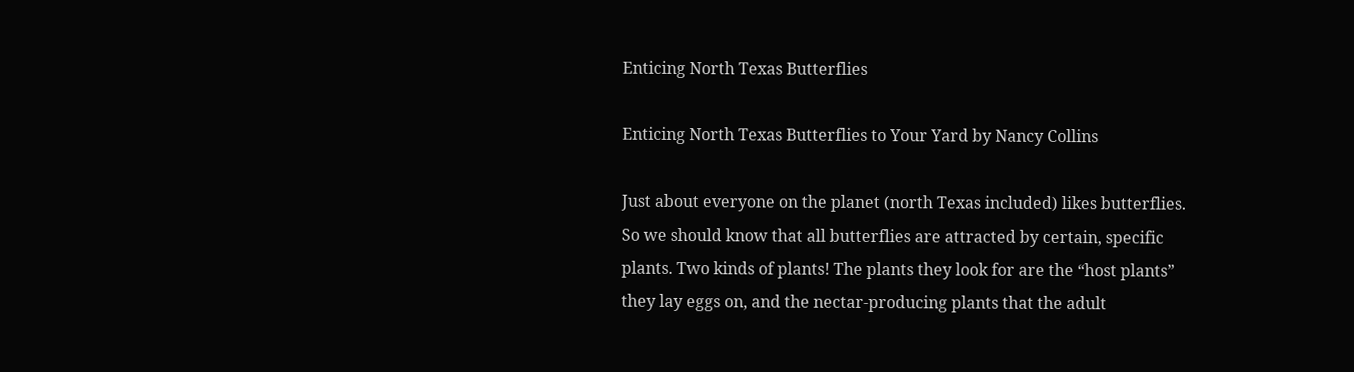Enticing North Texas Butterflies

Enticing North Texas Butterflies to Your Yard by Nancy Collins

Just about everyone on the planet (north Texas included) likes butterflies. So we should know that all butterflies are attracted by certain, specific plants. Two kinds of plants! The plants they look for are the “host plants” they lay eggs on, and the nectar-producing plants that the adult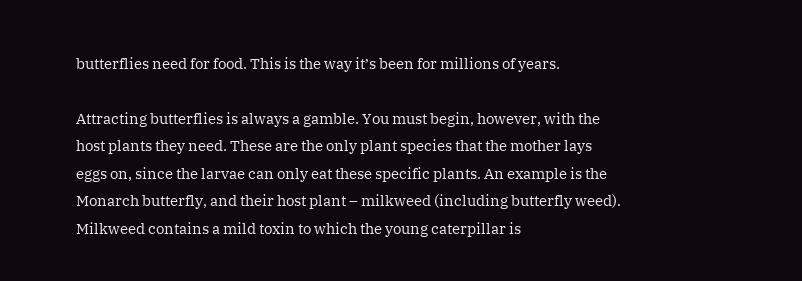butterflies need for food. This is the way it’s been for millions of years.

Attracting butterflies is always a gamble. You must begin, however, with the host plants they need. These are the only plant species that the mother lays eggs on, since the larvae can only eat these specific plants. An example is the Monarch butterfly, and their host plant – milkweed (including butterfly weed). Milkweed contains a mild toxin to which the young caterpillar is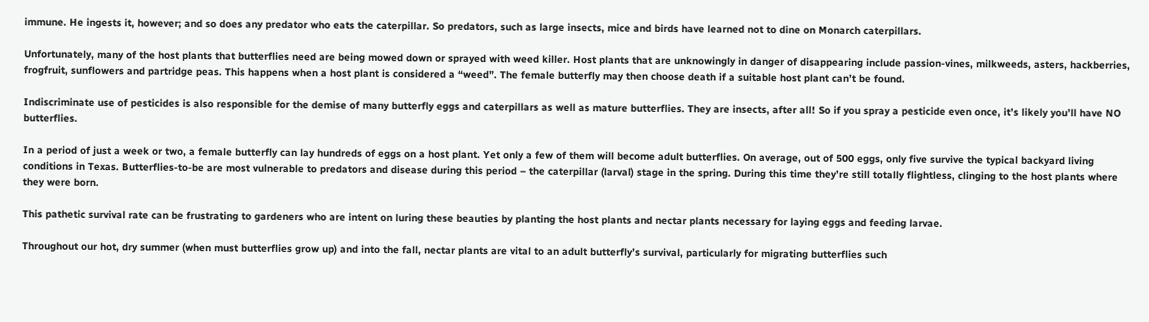immune. He ingests it, however; and so does any predator who eats the caterpillar. So predators, such as large insects, mice and birds have learned not to dine on Monarch caterpillars.

Unfortunately, many of the host plants that butterflies need are being mowed down or sprayed with weed killer. Host plants that are unknowingly in danger of disappearing include passion-vines, milkweeds, asters, hackberries, frogfruit, sunflowers and partridge peas. This happens when a host plant is considered a “weed”. The female butterfly may then choose death if a suitable host plant can’t be found.

Indiscriminate use of pesticides is also responsible for the demise of many butterfly eggs and caterpillars as well as mature butterflies. They are insects, after all! So if you spray a pesticide even once, it’s likely you’ll have NO butterflies.

In a period of just a week or two, a female butterfly can lay hundreds of eggs on a host plant. Yet only a few of them will become adult butterflies. On average, out of 500 eggs, only five survive the typical backyard living conditions in Texas. Butterflies-to-be are most vulnerable to predators and disease during this period – the caterpillar (larval) stage in the spring. During this time they’re still totally flightless, clinging to the host plants where they were born.

This pathetic survival rate can be frustrating to gardeners who are intent on luring these beauties by planting the host plants and nectar plants necessary for laying eggs and feeding larvae.

Throughout our hot, dry summer (when must butterflies grow up) and into the fall, nectar plants are vital to an adult butterfly’s survival, particularly for migrating butterflies such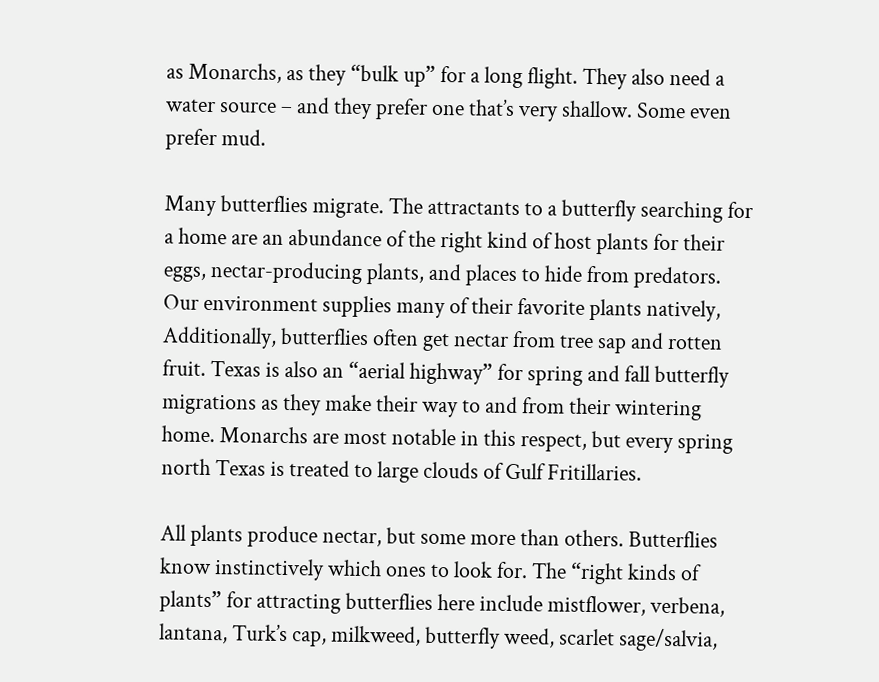as Monarchs, as they “bulk up” for a long flight. They also need a water source – and they prefer one that’s very shallow. Some even prefer mud.

Many butterflies migrate. The attractants to a butterfly searching for a home are an abundance of the right kind of host plants for their eggs, nectar-producing plants, and places to hide from predators. Our environment supplies many of their favorite plants natively, Additionally, butterflies often get nectar from tree sap and rotten fruit. Texas is also an “aerial highway” for spring and fall butterfly migrations as they make their way to and from their wintering home. Monarchs are most notable in this respect, but every spring north Texas is treated to large clouds of Gulf Fritillaries.

All plants produce nectar, but some more than others. Butterflies know instinctively which ones to look for. The “right kinds of plants” for attracting butterflies here include mistflower, verbena, lantana, Turk’s cap, milkweed, butterfly weed, scarlet sage/salvia,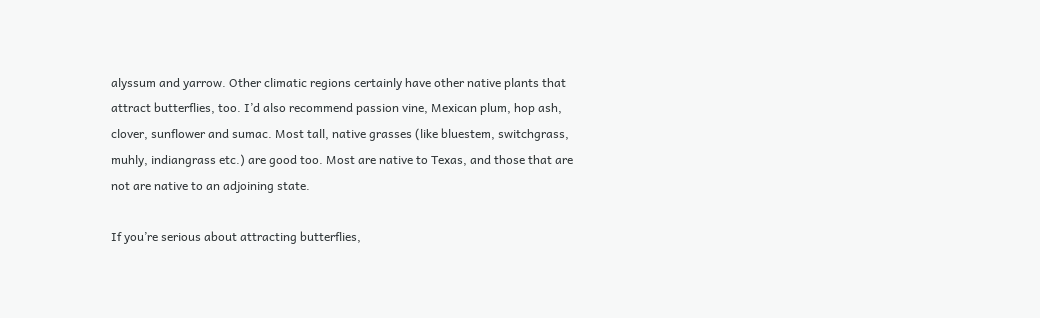alyssum and yarrow. Other climatic regions certainly have other native plants that attract butterflies, too. I’d also recommend passion vine, Mexican plum, hop ash, clover, sunflower and sumac. Most tall, native grasses (like bluestem, switchgrass, muhly, indiangrass etc.) are good too. Most are native to Texas, and those that are not are native to an adjoining state.

If you’re serious about attracting butterflies,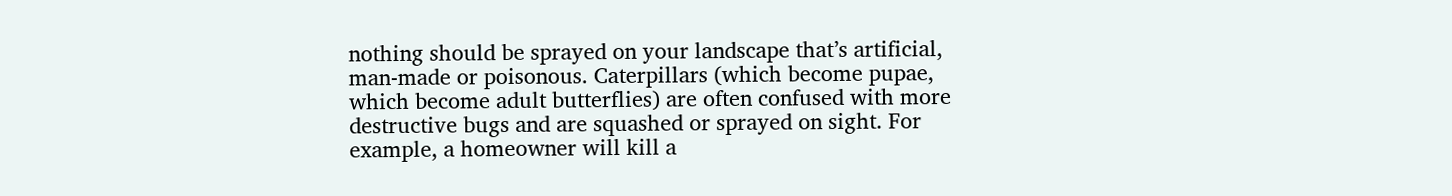nothing should be sprayed on your landscape that’s artificial, man-made or poisonous. Caterpillars (which become pupae, which become adult butterflies) are often confused with more destructive bugs and are squashed or sprayed on sight. For example, a homeowner will kill a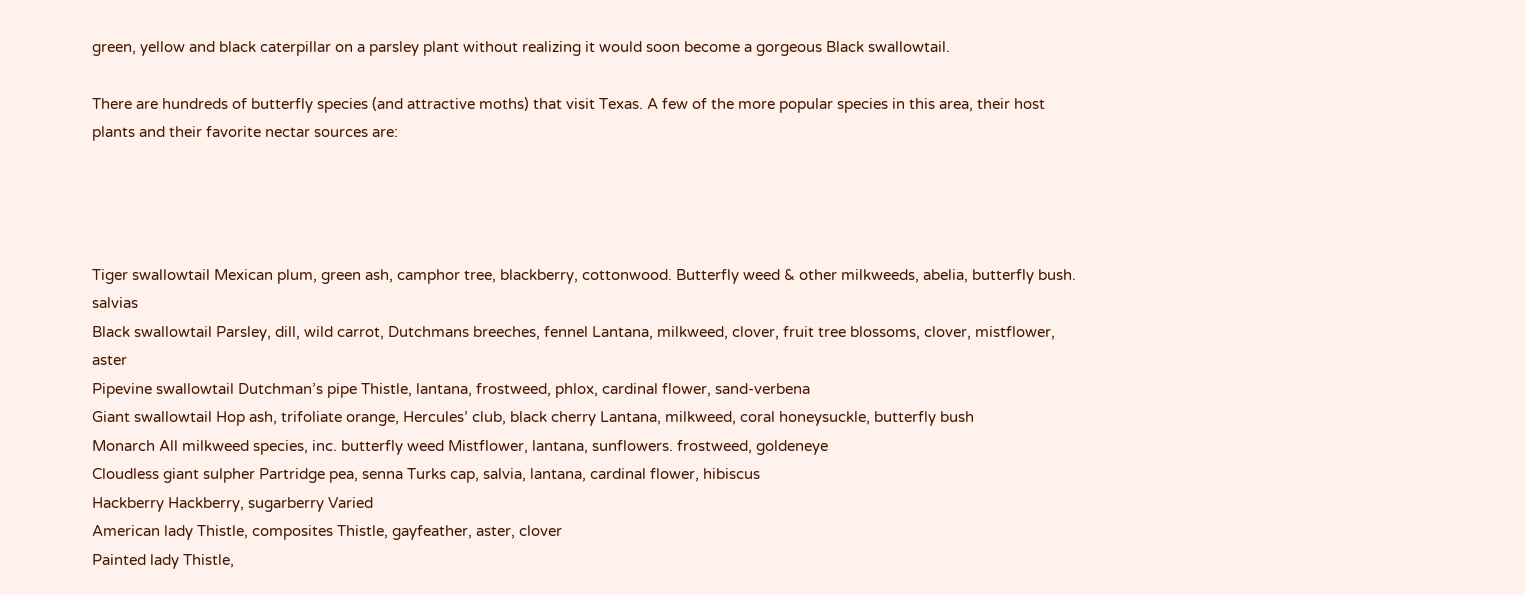green, yellow and black caterpillar on a parsley plant without realizing it would soon become a gorgeous Black swallowtail.

There are hundreds of butterfly species (and attractive moths) that visit Texas. A few of the more popular species in this area, their host plants and their favorite nectar sources are:




Tiger swallowtail Mexican plum, green ash, camphor tree, blackberry, cottonwood. Butterfly weed & other milkweeds, abelia, butterfly bush. salvias
Black swallowtail Parsley, dill, wild carrot, Dutchmans breeches, fennel Lantana, milkweed, clover, fruit tree blossoms, clover, mistflower, aster
Pipevine swallowtail Dutchman’s pipe Thistle, lantana, frostweed, phlox, cardinal flower, sand-verbena
Giant swallowtail Hop ash, trifoliate orange, Hercules’ club, black cherry Lantana, milkweed, coral honeysuckle, butterfly bush
Monarch All milkweed species, inc. butterfly weed Mistflower, lantana, sunflowers. frostweed, goldeneye
Cloudless giant sulpher Partridge pea, senna Turks cap, salvia, lantana, cardinal flower, hibiscus
Hackberry Hackberry, sugarberry Varied
American lady Thistle, composites Thistle, gayfeather, aster, clover
Painted lady Thistle,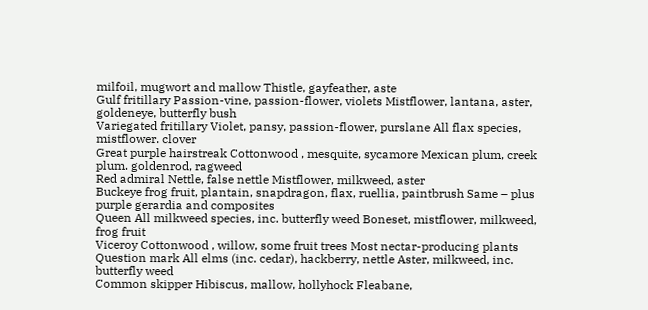milfoil, mugwort and mallow Thistle, gayfeather, aste
Gulf fritillary Passion-vine, passion-flower, violets Mistflower, lantana, aster, goldeneye, butterfly bush
Variegated fritillary Violet, pansy, passion-flower, purslane All flax species, mistflower. clover
Great purple hairstreak Cottonwood , mesquite, sycamore Mexican plum, creek plum. goldenrod, ragweed
Red admiral Nettle, false nettle Mistflower, milkweed, aster
Buckeye frog fruit, plantain, snapdragon, flax, ruellia, paintbrush Same – plus purple gerardia and composites
Queen All milkweed species, inc. butterfly weed Boneset, mistflower, milkweed, frog fruit
Viceroy Cottonwood , willow, some fruit trees Most nectar-producing plants
Question mark All elms (inc. cedar), hackberry, nettle Aster, milkweed, inc. butterfly weed
Common skipper Hibiscus, mallow, hollyhock Fleabane,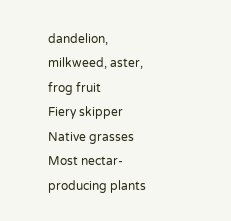dandelion, milkweed, aster, frog fruit
Fiery skipper Native grasses Most nectar-producing plants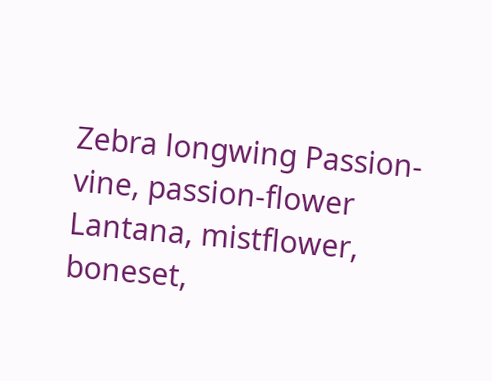Zebra longwing Passion-vine, passion-flower Lantana, mistflower, boneset,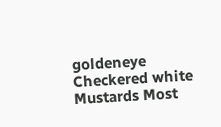goldeneye
Checkered white Mustards Most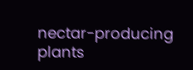nectar-producing plants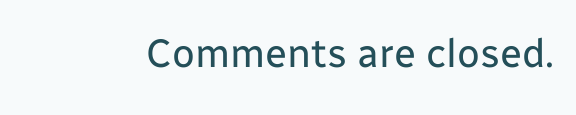Comments are closed.